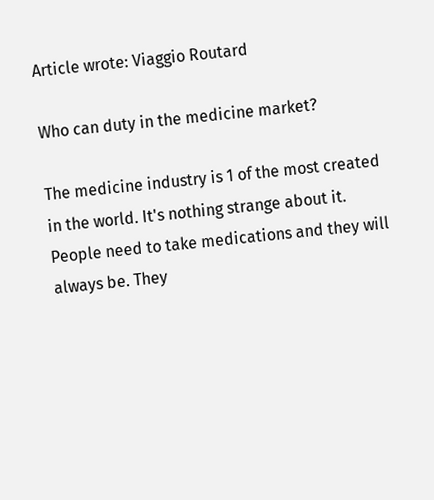Article wrote: Viaggio Routard

Who can duty in the medicine market?

The medicine industry is 1 of the most created in the world. It's nothing strange about it. People need to take medications and they will always be. They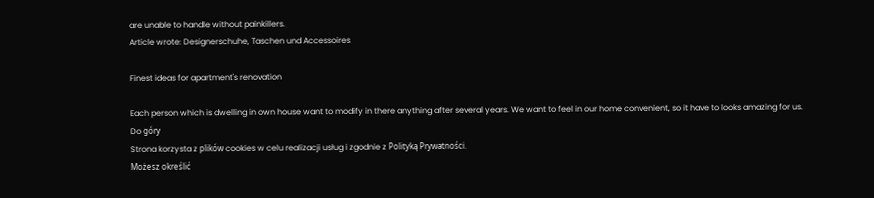are unable to handle without painkillers.
Article wrote: Designerschuhe, Taschen und Accessoires

Finest ideas for apartment's renovation

Each person which is dwelling in own house want to modify in there anything after several years. We want to feel in our home convenient, so it have to looks amazing for us.
Do góry
Strona korzysta z plików cookies w celu realizacji usług i zgodnie z Polityką Prywatności.
Możesz określić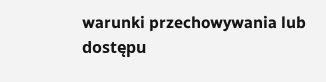warunki przechowywania lub dostępu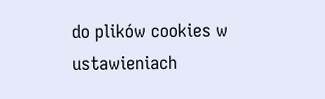do plików cookies w ustawieniach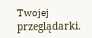Twojej przeglądarki.